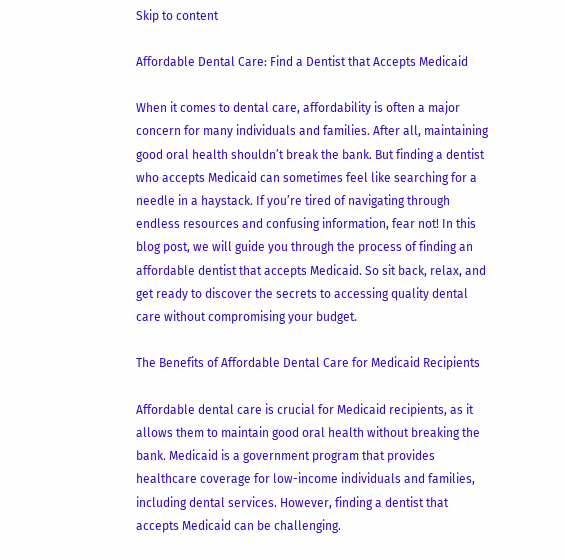Skip to content

Affordable Dental Care: Find a Dentist that Accepts Medicaid

When it comes to dental care, affordability is often a major concern for many individuals and families. After all, maintaining good oral health shouldn’t break the bank. But finding a dentist who accepts Medicaid can sometimes feel like searching for a needle in a haystack. If you’re tired of navigating through endless resources and confusing information, fear not! In this blog post, we will guide you through the process of finding an affordable dentist that accepts Medicaid. So sit back, relax, and get ready to discover the secrets to accessing quality dental care without compromising your budget.

The Benefits of Affordable Dental Care for Medicaid Recipients

Affordable dental care is crucial for Medicaid recipients, as it allows them to maintain good oral health without breaking the bank. Medicaid is a government program that provides healthcare coverage for low-income individuals and families, including dental services. However, finding a dentist that accepts Medicaid can be challenging.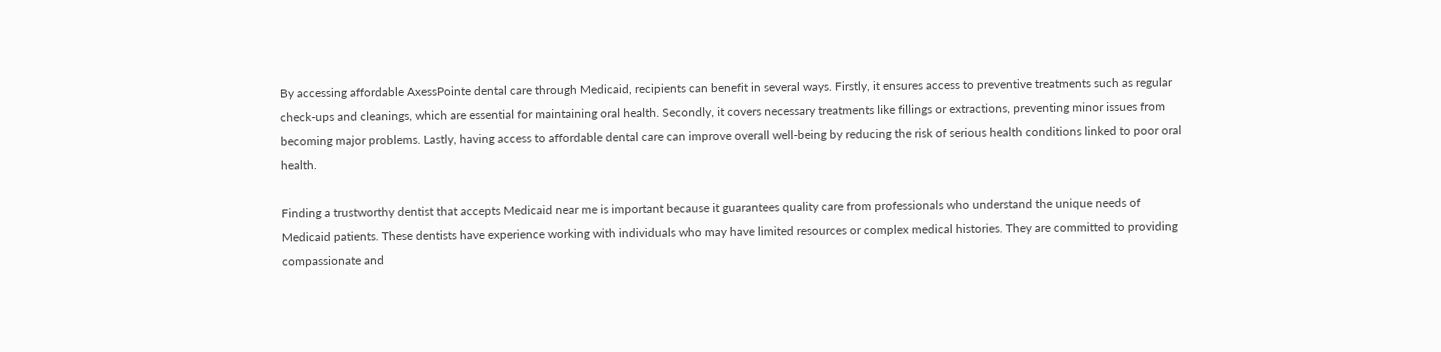By accessing affordable AxessPointe dental care through Medicaid, recipients can benefit in several ways. Firstly, it ensures access to preventive treatments such as regular check-ups and cleanings, which are essential for maintaining oral health. Secondly, it covers necessary treatments like fillings or extractions, preventing minor issues from becoming major problems. Lastly, having access to affordable dental care can improve overall well-being by reducing the risk of serious health conditions linked to poor oral health.

Finding a trustworthy dentist that accepts Medicaid near me is important because it guarantees quality care from professionals who understand the unique needs of Medicaid patients. These dentists have experience working with individuals who may have limited resources or complex medical histories. They are committed to providing compassionate and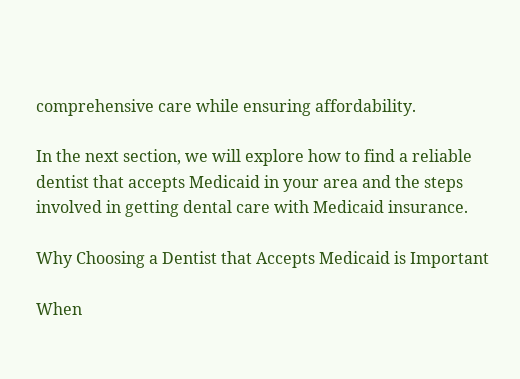comprehensive care while ensuring affordability.

In the next section, we will explore how to find a reliable dentist that accepts Medicaid in your area and the steps involved in getting dental care with Medicaid insurance.

Why Choosing a Dentist that Accepts Medicaid is Important

When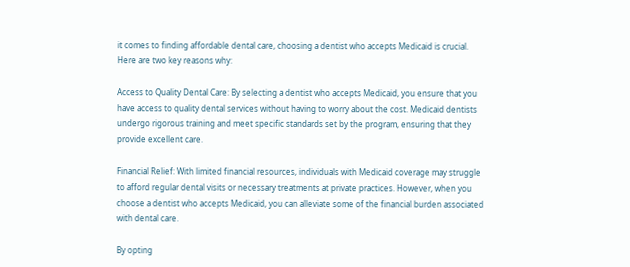it comes to finding affordable dental care, choosing a dentist who accepts Medicaid is crucial. Here are two key reasons why:

Access to Quality Dental Care: By selecting a dentist who accepts Medicaid, you ensure that you have access to quality dental services without having to worry about the cost. Medicaid dentists undergo rigorous training and meet specific standards set by the program, ensuring that they provide excellent care.

Financial Relief: With limited financial resources, individuals with Medicaid coverage may struggle to afford regular dental visits or necessary treatments at private practices. However, when you choose a dentist who accepts Medicaid, you can alleviate some of the financial burden associated with dental care.

By opting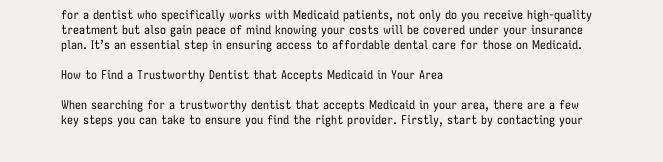for a dentist who specifically works with Medicaid patients, not only do you receive high-quality treatment but also gain peace of mind knowing your costs will be covered under your insurance plan. It’s an essential step in ensuring access to affordable dental care for those on Medicaid.

How to Find a Trustworthy Dentist that Accepts Medicaid in Your Area

When searching for a trustworthy dentist that accepts Medicaid in your area, there are a few key steps you can take to ensure you find the right provider. Firstly, start by contacting your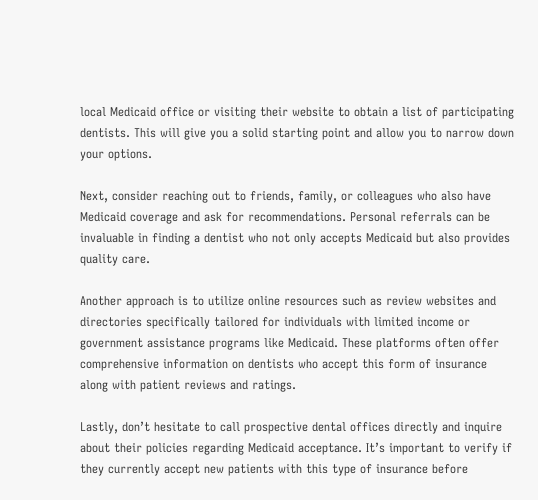local Medicaid office or visiting their website to obtain a list of participating dentists. This will give you a solid starting point and allow you to narrow down your options.

Next, consider reaching out to friends, family, or colleagues who also have Medicaid coverage and ask for recommendations. Personal referrals can be invaluable in finding a dentist who not only accepts Medicaid but also provides quality care.

Another approach is to utilize online resources such as review websites and directories specifically tailored for individuals with limited income or government assistance programs like Medicaid. These platforms often offer comprehensive information on dentists who accept this form of insurance along with patient reviews and ratings.

Lastly, don’t hesitate to call prospective dental offices directly and inquire about their policies regarding Medicaid acceptance. It’s important to verify if they currently accept new patients with this type of insurance before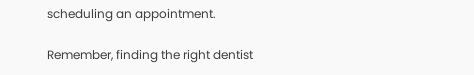scheduling an appointment.

Remember, finding the right dentist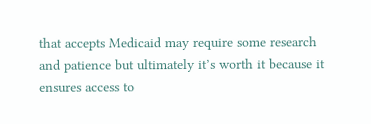that accepts Medicaid may require some research and patience but ultimately it’s worth it because it ensures access to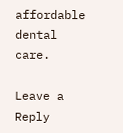affordable dental care.

Leave a Reply